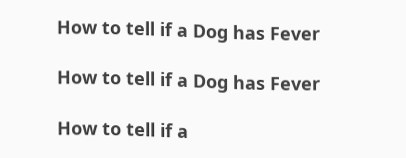How to tell if a Dog has Fever

How to tell if a Dog has Fever

How to tell if a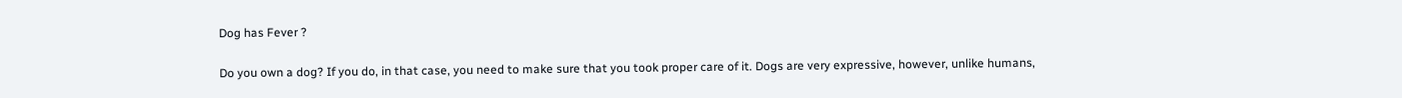Dog has Fever ?

Do you own a dog? If you do, in that case, you need to make sure that you took proper care of it. Dogs are very expressive, however, unlike humans,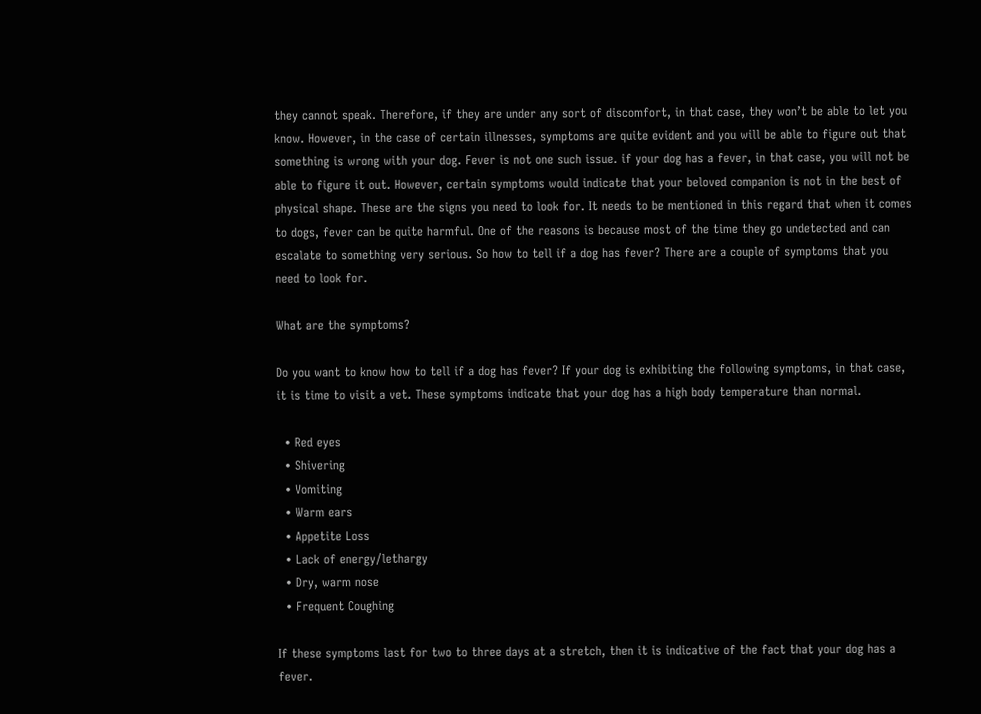they cannot speak. Therefore, if they are under any sort of discomfort, in that case, they won’t be able to let you know. However, in the case of certain illnesses, symptoms are quite evident and you will be able to figure out that something is wrong with your dog. Fever is not one such issue. if your dog has a fever, in that case, you will not be able to figure it out. However, certain symptoms would indicate that your beloved companion is not in the best of physical shape. These are the signs you need to look for. It needs to be mentioned in this regard that when it comes to dogs, fever can be quite harmful. One of the reasons is because most of the time they go undetected and can escalate to something very serious. So how to tell if a dog has fever? There are a couple of symptoms that you need to look for.

What are the symptoms?

Do you want to know how to tell if a dog has fever? If your dog is exhibiting the following symptoms, in that case, it is time to visit a vet. These symptoms indicate that your dog has a high body temperature than normal.

  • Red eyes
  • Shivering
  • Vomiting
  • Warm ears
  • Appetite Loss
  • Lack of energy/lethargy
  • Dry, warm nose
  • Frequent Coughing

If these symptoms last for two to three days at a stretch, then it is indicative of the fact that your dog has a fever.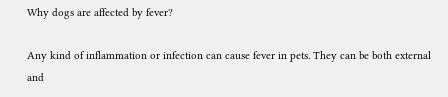Why dogs are affected by fever?

Any kind of inflammation or infection can cause fever in pets. They can be both external and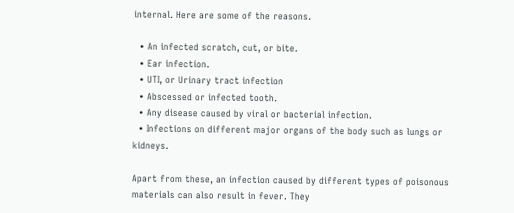internal. Here are some of the reasons.

  • An infected scratch, cut, or bite.
  • Ear infection.
  • UTI, or Urinary tract infection
  • Abscessed or infected tooth.
  • Any disease caused by viral or bacterial infection.
  • Infections on different major organs of the body such as lungs or kidneys.

Apart from these, an infection caused by different types of poisonous materials can also result in fever. They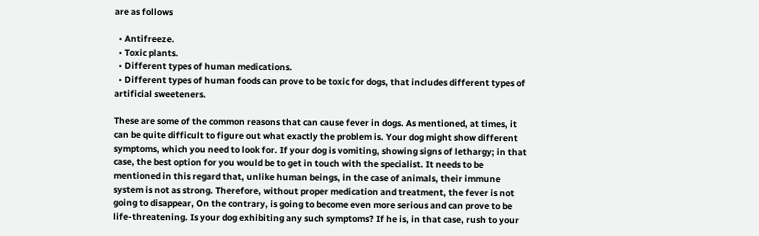are as follows

  • Antifreeze.
  • Toxic plants.
  • Different types of human medications.
  • Different types of human foods can prove to be toxic for dogs, that includes different types of artificial sweeteners.

These are some of the common reasons that can cause fever in dogs. As mentioned, at times, it can be quite difficult to figure out what exactly the problem is. Your dog might show different symptoms, which you need to look for. If your dog is vomiting, showing signs of lethargy; in that case, the best option for you would be to get in touch with the specialist. It needs to be mentioned in this regard that, unlike human beings, in the case of animals, their immune system is not as strong. Therefore, without proper medication and treatment, the fever is not going to disappear, On the contrary, is going to become even more serious and can prove to be life-threatening. Is your dog exhibiting any such symptoms? If he is, in that case, rush to your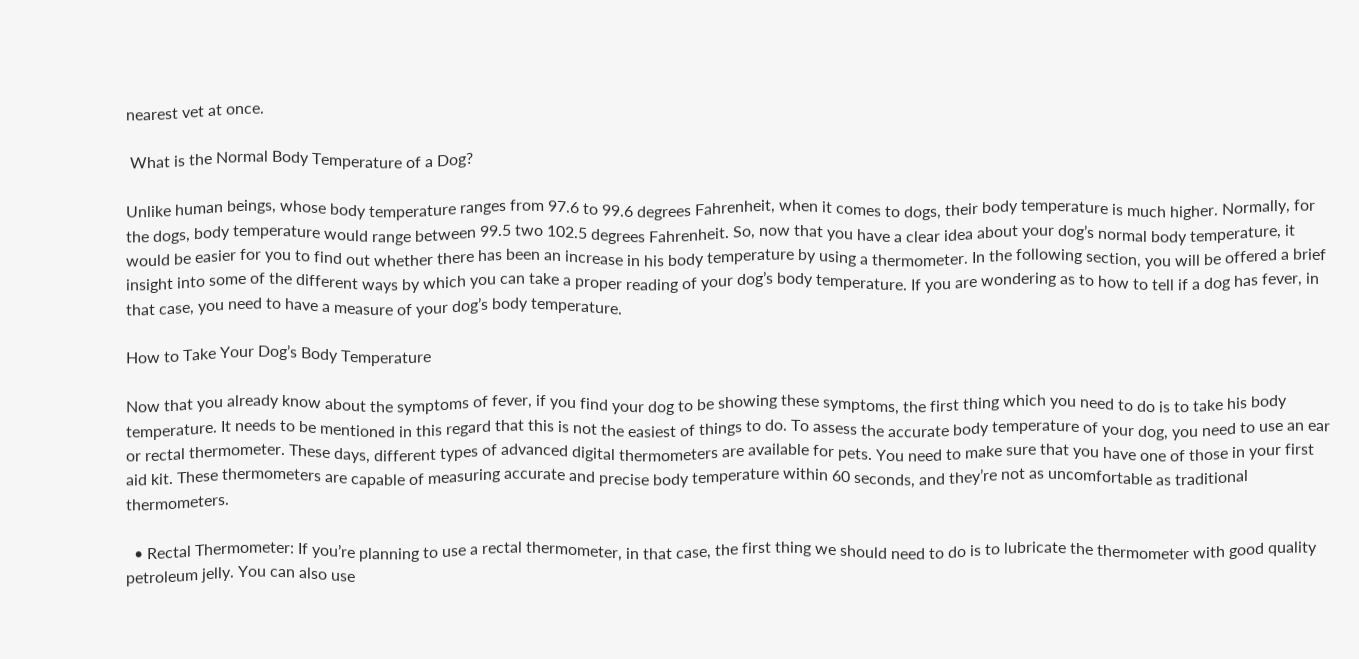nearest vet at once.

 What is the Normal Body Temperature of a Dog?

Unlike human beings, whose body temperature ranges from 97.6 to 99.6 degrees Fahrenheit, when it comes to dogs, their body temperature is much higher. Normally, for the dogs, body temperature would range between 99.5 two 102.5 degrees Fahrenheit. So, now that you have a clear idea about your dog’s normal body temperature, it would be easier for you to find out whether there has been an increase in his body temperature by using a thermometer. In the following section, you will be offered a brief insight into some of the different ways by which you can take a proper reading of your dog’s body temperature. If you are wondering as to how to tell if a dog has fever, in that case, you need to have a measure of your dog’s body temperature.

How to Take Your Dog’s Body Temperature

Now that you already know about the symptoms of fever, if you find your dog to be showing these symptoms, the first thing which you need to do is to take his body temperature. It needs to be mentioned in this regard that this is not the easiest of things to do. To assess the accurate body temperature of your dog, you need to use an ear or rectal thermometer. These days, different types of advanced digital thermometers are available for pets. You need to make sure that you have one of those in your first aid kit. These thermometers are capable of measuring accurate and precise body temperature within 60 seconds, and they’re not as uncomfortable as traditional thermometers.

  • Rectal Thermometer: If you’re planning to use a rectal thermometer, in that case, the first thing we should need to do is to lubricate the thermometer with good quality petroleum jelly. You can also use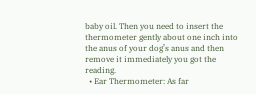baby oil. Then you need to insert the thermometer gently about one inch into the anus of your dog’s anus and then remove it immediately you got the reading.
  • Ear Thermometer: As far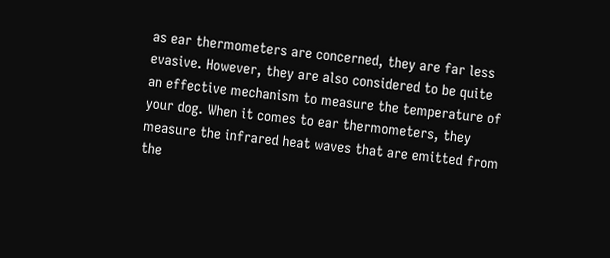as ear thermometers are concerned, they are far less evasive. However, they are also considered to be quite an effective mechanism to measure the temperature of your dog. When it comes to ear thermometers, they measure the infrared heat waves that are emitted from the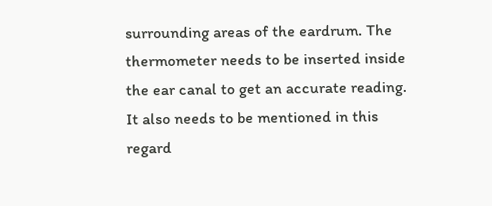surrounding areas of the eardrum. The thermometer needs to be inserted inside the ear canal to get an accurate reading. It also needs to be mentioned in this regard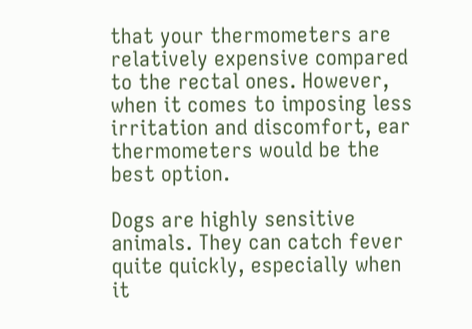that your thermometers are relatively expensive compared to the rectal ones. However, when it comes to imposing less irritation and discomfort, ear thermometers would be the best option.

Dogs are highly sensitive animals. They can catch fever quite quickly, especially when it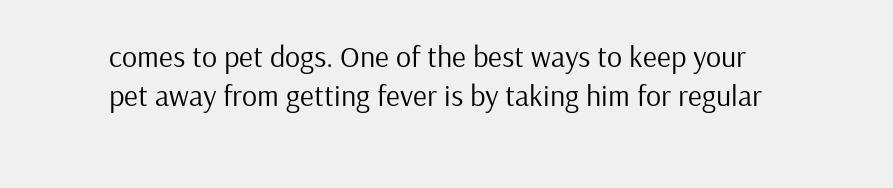comes to pet dogs. One of the best ways to keep your pet away from getting fever is by taking him for regular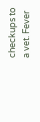checkups to a vet. Fever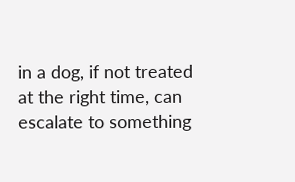in a dog, if not treated at the right time, can escalate to something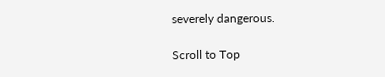severely dangerous.

Scroll to Top